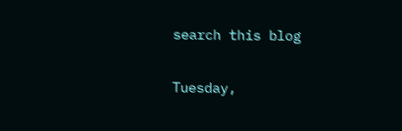search this blog

Tuesday,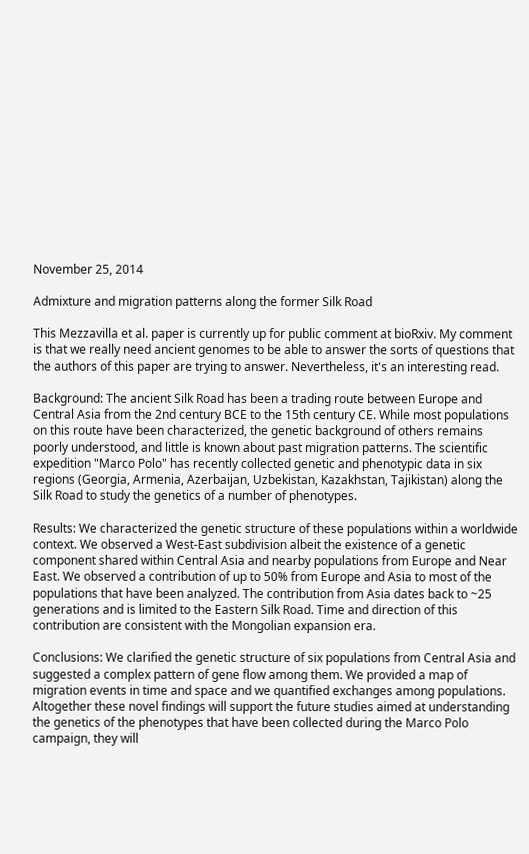November 25, 2014

Admixture and migration patterns along the former Silk Road

This Mezzavilla et al. paper is currently up for public comment at bioRxiv. My comment is that we really need ancient genomes to be able to answer the sorts of questions that the authors of this paper are trying to answer. Nevertheless, it's an interesting read.

Background: The ancient Silk Road has been a trading route between Europe and Central Asia from the 2nd century BCE to the 15th century CE. While most populations on this route have been characterized, the genetic background of others remains poorly understood, and little is known about past migration patterns. The scientific expedition "Marco Polo" has recently collected genetic and phenotypic data in six regions (Georgia, Armenia, Azerbaijan, Uzbekistan, Kazakhstan, Tajikistan) along the Silk Road to study the genetics of a number of phenotypes.

Results: We characterized the genetic structure of these populations within a worldwide context. We observed a West-East subdivision albeit the existence of a genetic component shared within Central Asia and nearby populations from Europe and Near East. We observed a contribution of up to 50% from Europe and Asia to most of the populations that have been analyzed. The contribution from Asia dates back to ~25 generations and is limited to the Eastern Silk Road. Time and direction of this contribution are consistent with the Mongolian expansion era.

Conclusions: We clarified the genetic structure of six populations from Central Asia and suggested a complex pattern of gene flow among them. We provided a map of migration events in time and space and we quantified exchanges among populations. Altogether these novel findings will support the future studies aimed at understanding the genetics of the phenotypes that have been collected during the Marco Polo campaign, they will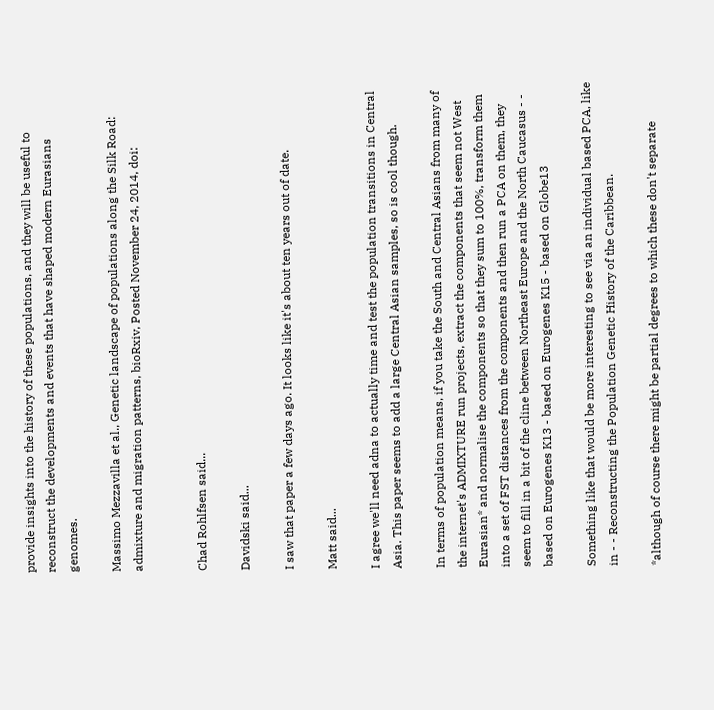provide insights into the history of these populations, and they will be useful to reconstruct the developments and events that have shaped modern Eurasians genomes.

Massimo Mezzavilla et al., Genetic landscape of populations along the Silk Road: admixture and migration patterns, bioRxiv, Posted November 24, 2014, doi:


Chad Rohlfsen said...

Davidski said...

I saw that paper a few days ago. It looks like it's about ten years out of date.

Matt said...

I agree we'll need adna to actually time and test the population transitions in Central Asia. This paper seems to add a large Central Asian samples, so is cool though.

In terms of population means, if you take the South and Central Asians from many of the internet's ADMIXTURE run projects, extract the components that seem not West Eurasian* and normalise the components so that they sum to 100%, transform them into a set of FST distances from the components and then run a PCA on them, they seem to fill in a bit of the cline between Northeast Europe and the North Caucasus - - based on Eurogenes K13 - based on Eurogenes K15 - based on Globe13

Something like that would be more interesting to see via an individual based PCA, like in - - Reconstructing the Population Genetic History of the Caribbean.

*although of course there might be partial degrees to which these don't separate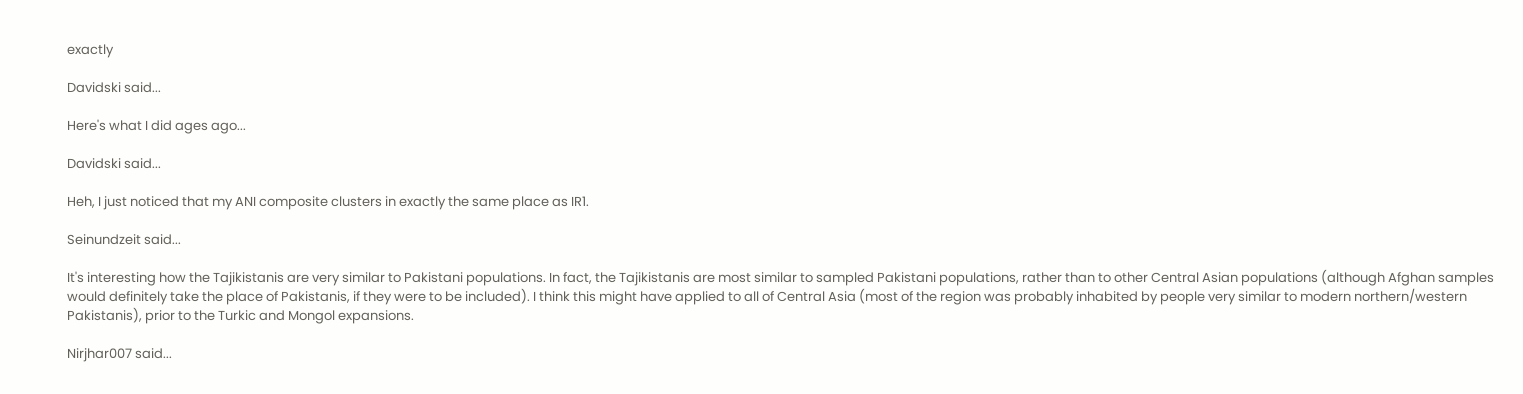exactly

Davidski said...

Here's what I did ages ago...

Davidski said...

Heh, I just noticed that my ANI composite clusters in exactly the same place as IR1.

Seinundzeit said...

It's interesting how the Tajikistanis are very similar to Pakistani populations. In fact, the Tajikistanis are most similar to sampled Pakistani populations, rather than to other Central Asian populations (although Afghan samples would definitely take the place of Pakistanis, if they were to be included). I think this might have applied to all of Central Asia (most of the region was probably inhabited by people very similar to modern northern/western Pakistanis), prior to the Turkic and Mongol expansions.

Nirjhar007 said...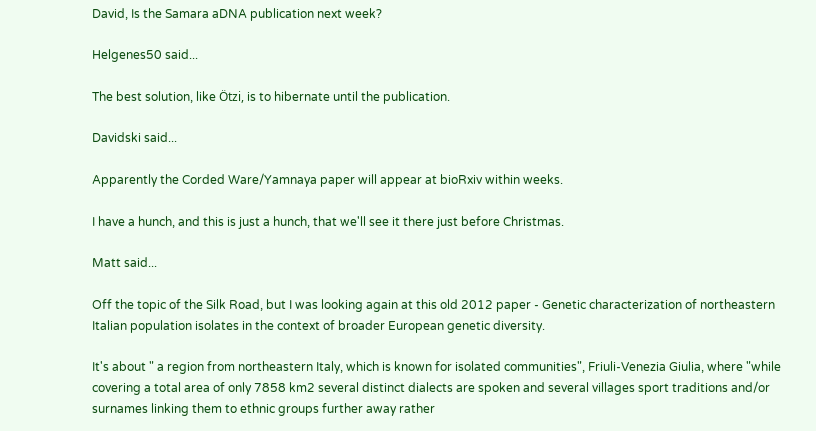David, Is the Samara aDNA publication next week?

Helgenes50 said...

The best solution, like Ötzi, is to hibernate until the publication.

Davidski said...

Apparently the Corded Ware/Yamnaya paper will appear at bioRxiv within weeks.

I have a hunch, and this is just a hunch, that we'll see it there just before Christmas.

Matt said...

Off the topic of the Silk Road, but I was looking again at this old 2012 paper - Genetic characterization of northeastern Italian population isolates in the context of broader European genetic diversity.

It's about " a region from northeastern Italy, which is known for isolated communities", Friuli-Venezia Giulia, where "while covering a total area of only 7858 km2 several distinct dialects are spoken and several villages sport traditions and/or surnames linking them to ethnic groups further away rather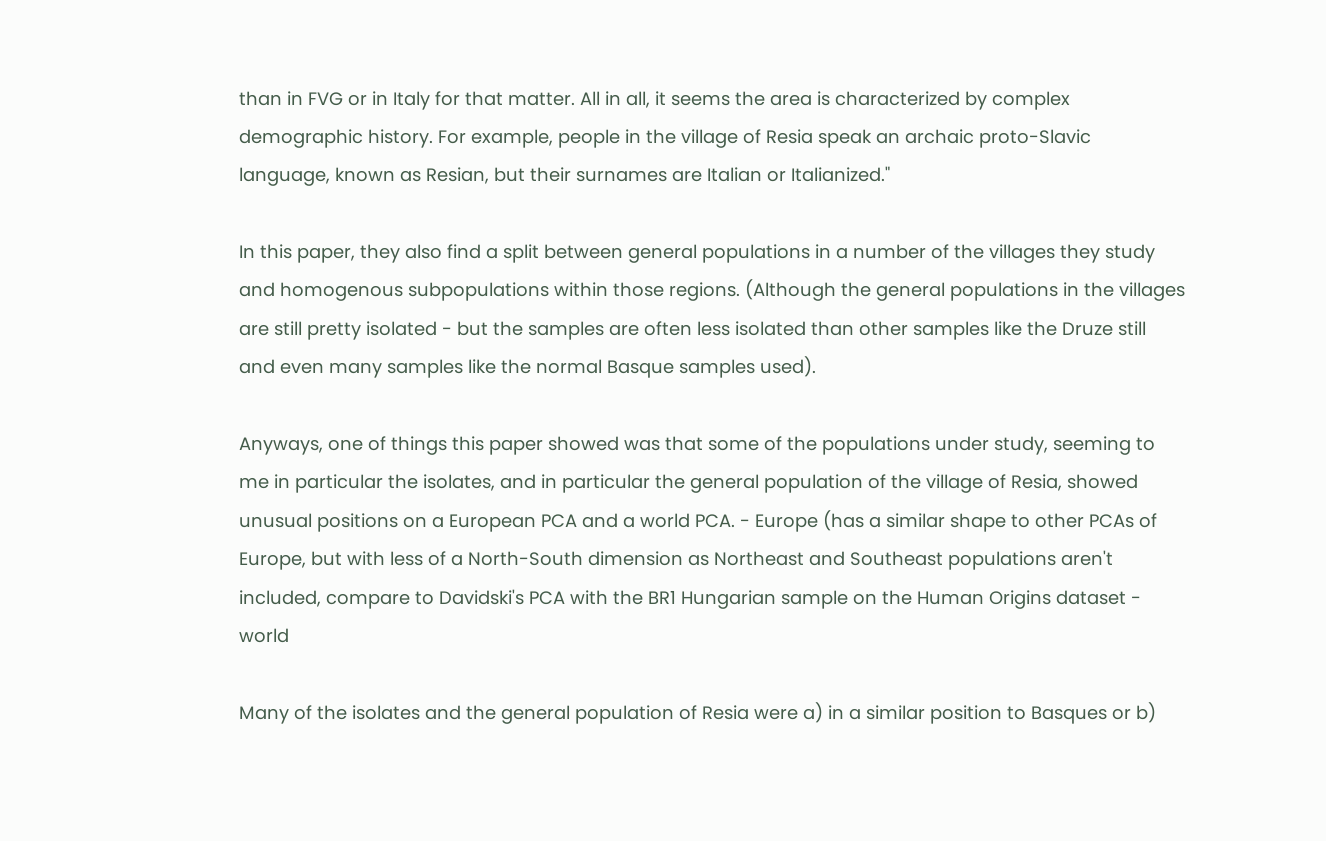than in FVG or in Italy for that matter. All in all, it seems the area is characterized by complex demographic history. For example, people in the village of Resia speak an archaic proto-Slavic language, known as Resian, but their surnames are Italian or Italianized."

In this paper, they also find a split between general populations in a number of the villages they study and homogenous subpopulations within those regions. (Although the general populations in the villages are still pretty isolated - but the samples are often less isolated than other samples like the Druze still and even many samples like the normal Basque samples used).

Anyways, one of things this paper showed was that some of the populations under study, seeming to me in particular the isolates, and in particular the general population of the village of Resia, showed unusual positions on a European PCA and a world PCA. - Europe (has a similar shape to other PCAs of Europe, but with less of a North-South dimension as Northeast and Southeast populations aren't included, compare to Davidski's PCA with the BR1 Hungarian sample on the Human Origins dataset - world

Many of the isolates and the general population of Resia were a) in a similar position to Basques or b)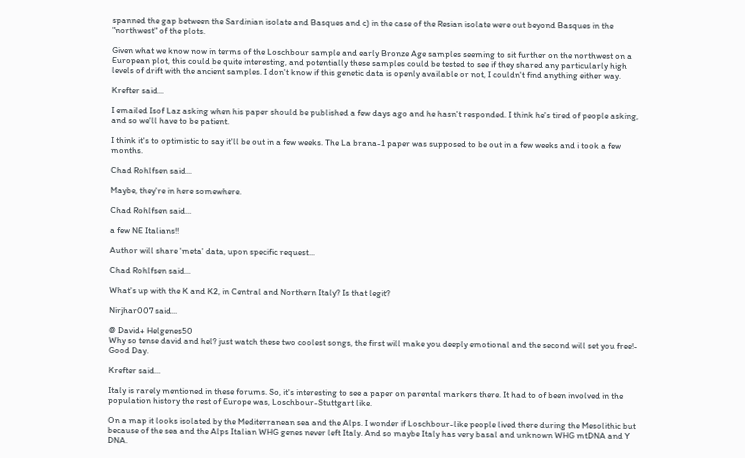spanned the gap between the Sardinian isolate and Basques and c) in the case of the Resian isolate were out beyond Basques in the "northwest" of the plots.

Given what we know now in terms of the Loschbour sample and early Bronze Age samples seeming to sit further on the northwest on a European plot, this could be quite interesting, and potentially these samples could be tested to see if they shared any particularly high levels of drift with the ancient samples. I don't know if this genetic data is openly available or not, I couldn't find anything either way.

Krefter said...

I emailed Isof Laz asking when his paper should be published a few days ago and he hasn't responded. I think he's tired of people asking, and so we'll have to be patient.

I think it's to optimistic to say it'll be out in a few weeks. The La brana-1 paper was supposed to be out in a few weeks and i took a few months.

Chad Rohlfsen said...

Maybe, they're in here somewhere.

Chad Rohlfsen said...

a few NE Italians!!

Author will share 'meta' data, upon specific request...

Chad Rohlfsen said...

What's up with the K and K2, in Central and Northern Italy? Is that legit?

Nirjhar007 said...

@ David+ Helgenes50
Why so tense david and hel? just watch these two coolest songs, the first will make you deeply emotional and the second will set you free!-
Good Day.

Krefter said...

Italy is rarely mentioned in these forums. So, it's interesting to see a paper on parental markers there. It had to of been involved in the population history the rest of Europe was, Loschbour-Stuttgart like.

On a map it looks isolated by the Mediterranean sea and the Alps. I wonder if Loschbour-like people lived there during the Mesolithic but because of the sea and the Alps Italian WHG genes never left Italy. And so maybe Italy has very basal and unknown WHG mtDNA and Y DNA.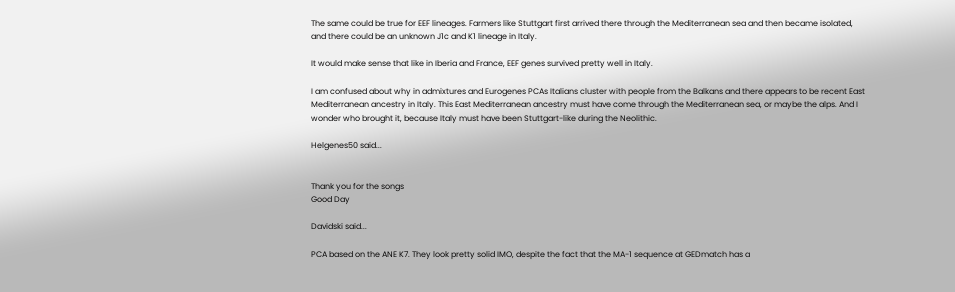The same could be true for EEF lineages. Farmers like Stuttgart first arrived there through the Mediterranean sea and then became isolated, and there could be an unknown J1c and K1 lineage in Italy.

It would make sense that like in Iberia and France, EEF genes survived pretty well in Italy.

I am confused about why in admixtures and Eurogenes PCAs Italians cluster with people from the Balkans and there appears to be recent East Mediterranean ancestry in Italy. This East Mediterranean ancestry must have come through the Mediterranean sea, or maybe the alps. And I wonder who brought it, because Italy must have been Stuttgart-like during the Neolithic.

Helgenes50 said...


Thank you for the songs
Good Day

Davidski said...

PCA based on the ANE K7. They look pretty solid IMO, despite the fact that the MA-1 sequence at GEDmatch has a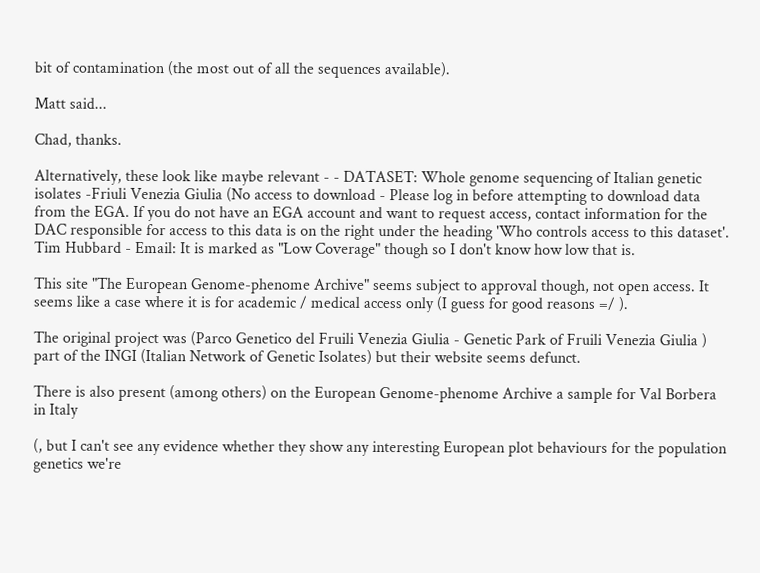bit of contamination (the most out of all the sequences available).

Matt said...

Chad, thanks.

Alternatively, these look like maybe relevant - - DATASET: Whole genome sequencing of Italian genetic isolates -Friuli Venezia Giulia (No access to download - Please log in before attempting to download data from the EGA. If you do not have an EGA account and want to request access, contact information for the DAC responsible for access to this data is on the right under the heading 'Who controls access to this dataset'. Tim Hubbard - Email: It is marked as "Low Coverage" though so I don't know how low that is.

This site "The European Genome-phenome Archive" seems subject to approval though, not open access. It seems like a case where it is for academic / medical access only (I guess for good reasons =/ ).

The original project was (Parco Genetico del Fruili Venezia Giulia - Genetic Park of Fruili Venezia Giulia ) part of the INGI (Italian Network of Genetic Isolates) but their website seems defunct.

There is also present (among others) on the European Genome-phenome Archive a sample for Val Borbera in Italy

(, but I can't see any evidence whether they show any interesting European plot behaviours for the population genetics we're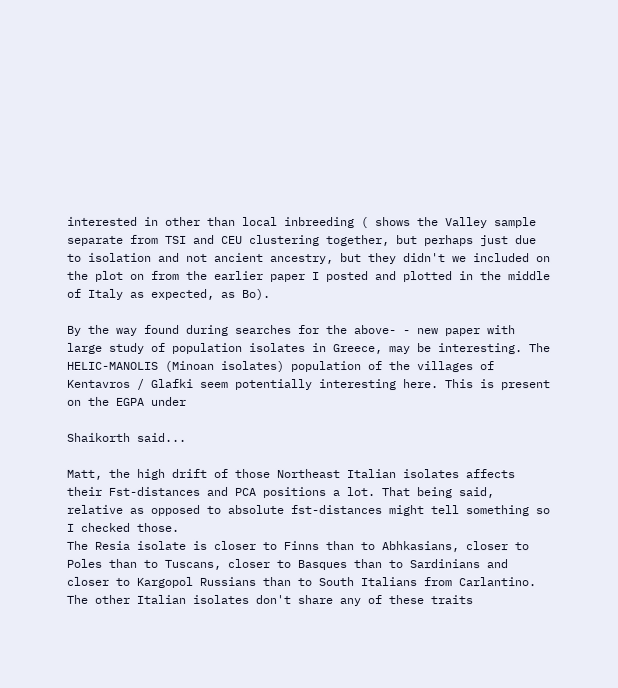interested in other than local inbreeding ( shows the Valley sample separate from TSI and CEU clustering together, but perhaps just due to isolation and not ancient ancestry, but they didn't we included on the plot on from the earlier paper I posted and plotted in the middle of Italy as expected, as Bo).

By the way found during searches for the above- - new paper with large study of population isolates in Greece, may be interesting. The HELIC-MANOLIS (Minoan isolates) population of the villages of Kentavros / Glafki seem potentially interesting here. This is present on the EGPA under

Shaikorth said...

Matt, the high drift of those Northeast Italian isolates affects their Fst-distances and PCA positions a lot. That being said, relative as opposed to absolute fst-distances might tell something so I checked those.
The Resia isolate is closer to Finns than to Abhkasians, closer to Poles than to Tuscans, closer to Basques than to Sardinians and closer to Kargopol Russians than to South Italians from Carlantino. The other Italian isolates don't share any of these traits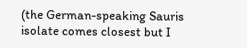(the German-speaking Sauris isolate comes closest but I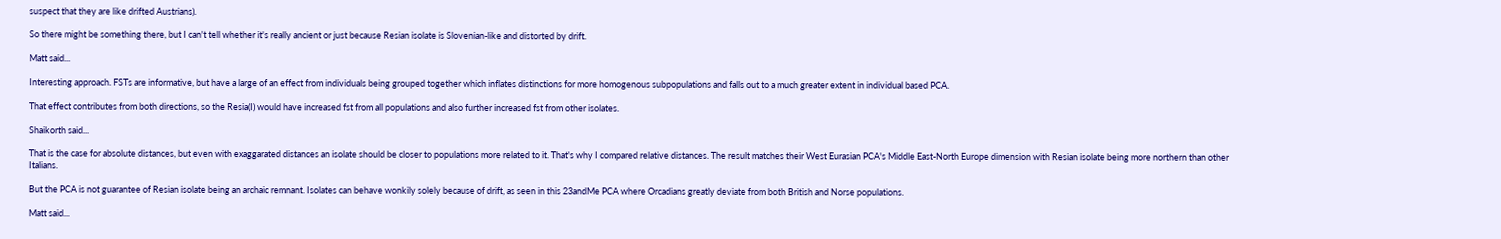suspect that they are like drifted Austrians).

So there might be something there, but I can't tell whether it's really ancient or just because Resian isolate is Slovenian-like and distorted by drift.

Matt said...

Interesting approach. FSTs are informative, but have a large of an effect from individuals being grouped together which inflates distinctions for more homogenous subpopulations and falls out to a much greater extent in individual based PCA.

That effect contributes from both directions, so the Resia(I) would have increased fst from all populations and also further increased fst from other isolates.

Shaikorth said...

That is the case for absolute distances, but even with exaggarated distances an isolate should be closer to populations more related to it. That's why I compared relative distances. The result matches their West Eurasian PCA's Middle East-North Europe dimension with Resian isolate being more northern than other Italians.

But the PCA is not guarantee of Resian isolate being an archaic remnant. Isolates can behave wonkily solely because of drift, as seen in this 23andMe PCA where Orcadians greatly deviate from both British and Norse populations.

Matt said...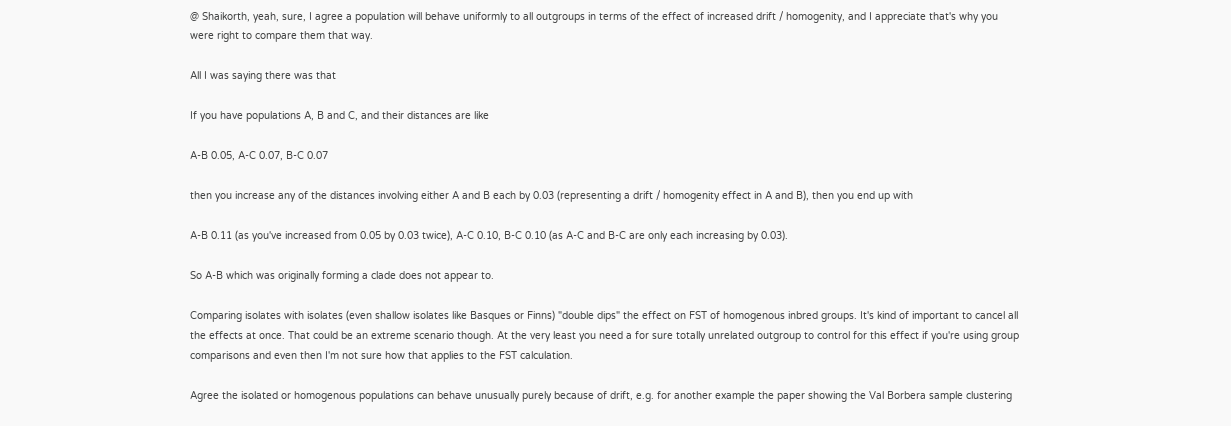@ Shaikorth, yeah, sure, I agree a population will behave uniformly to all outgroups in terms of the effect of increased drift / homogenity, and I appreciate that's why you were right to compare them that way.

All I was saying there was that

If you have populations A, B and C, and their distances are like

A-B 0.05, A-C 0.07, B-C 0.07

then you increase any of the distances involving either A and B each by 0.03 (representing a drift / homogenity effect in A and B), then you end up with

A-B 0.11 (as you've increased from 0.05 by 0.03 twice), A-C 0.10, B-C 0.10 (as A-C and B-C are only each increasing by 0.03).

So A-B which was originally forming a clade does not appear to.

Comparing isolates with isolates (even shallow isolates like Basques or Finns) "double dips" the effect on FST of homogenous inbred groups. It's kind of important to cancel all the effects at once. That could be an extreme scenario though. At the very least you need a for sure totally unrelated outgroup to control for this effect if you're using group comparisons and even then I'm not sure how that applies to the FST calculation.

Agree the isolated or homogenous populations can behave unusually purely because of drift, e.g. for another example the paper showing the Val Borbera sample clustering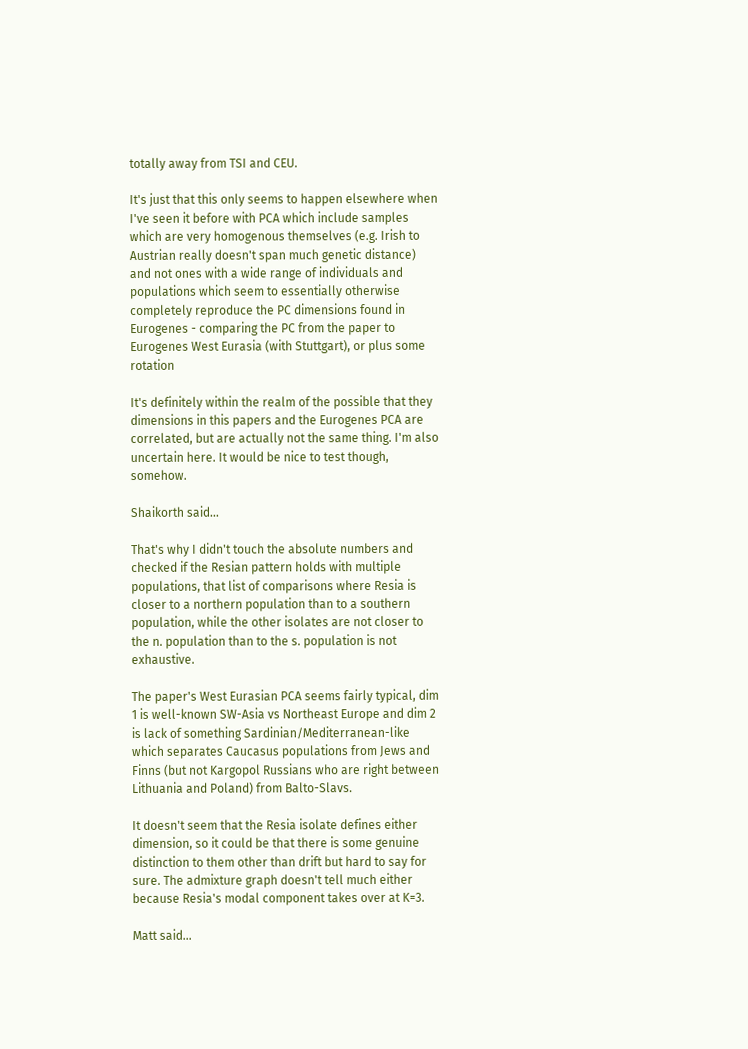totally away from TSI and CEU.

It's just that this only seems to happen elsewhere when I've seen it before with PCA which include samples which are very homogenous themselves (e.g. Irish to Austrian really doesn't span much genetic distance) and not ones with a wide range of individuals and populations which seem to essentially otherwise completely reproduce the PC dimensions found in Eurogenes - comparing the PC from the paper to Eurogenes West Eurasia (with Stuttgart), or plus some rotation

It's definitely within the realm of the possible that they dimensions in this papers and the Eurogenes PCA are correlated, but are actually not the same thing. I'm also uncertain here. It would be nice to test though, somehow.

Shaikorth said...

That's why I didn't touch the absolute numbers and checked if the Resian pattern holds with multiple populations, that list of comparisons where Resia is closer to a northern population than to a southern population, while the other isolates are not closer to the n. population than to the s. population is not exhaustive.

The paper's West Eurasian PCA seems fairly typical, dim 1 is well-known SW-Asia vs Northeast Europe and dim 2 is lack of something Sardinian/Mediterranean-like which separates Caucasus populations from Jews and Finns (but not Kargopol Russians who are right between Lithuania and Poland) from Balto-Slavs.

It doesn't seem that the Resia isolate defines either dimension, so it could be that there is some genuine distinction to them other than drift but hard to say for sure. The admixture graph doesn't tell much either because Resia's modal component takes over at K=3.

Matt said...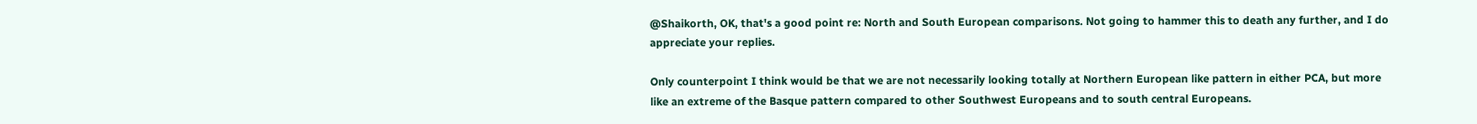@Shaikorth, OK, that's a good point re: North and South European comparisons. Not going to hammer this to death any further, and I do appreciate your replies.

Only counterpoint I think would be that we are not necessarily looking totally at Northern European like pattern in either PCA, but more like an extreme of the Basque pattern compared to other Southwest Europeans and to south central Europeans.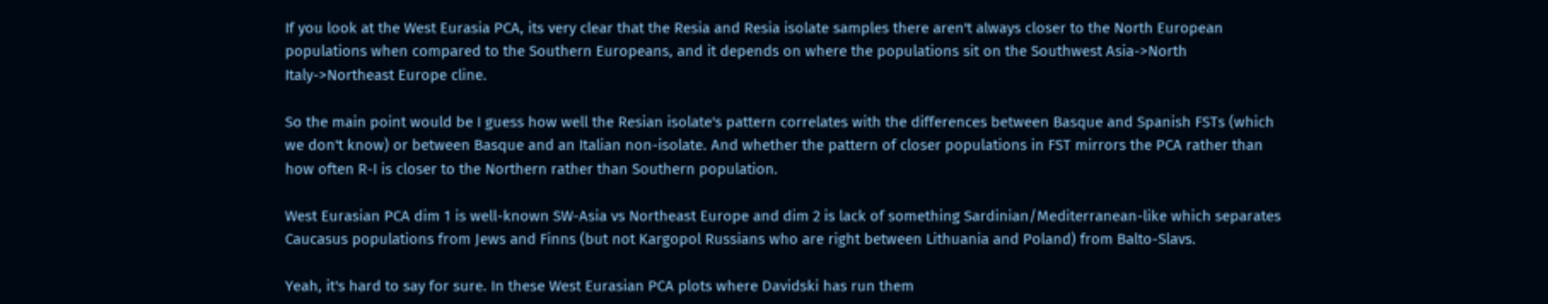If you look at the West Eurasia PCA, its very clear that the Resia and Resia isolate samples there aren't always closer to the North European populations when compared to the Southern Europeans, and it depends on where the populations sit on the Southwest Asia->North Italy->Northeast Europe cline.

So the main point would be I guess how well the Resian isolate's pattern correlates with the differences between Basque and Spanish FSTs (which we don't know) or between Basque and an Italian non-isolate. And whether the pattern of closer populations in FST mirrors the PCA rather than how often R-I is closer to the Northern rather than Southern population.

West Eurasian PCA dim 1 is well-known SW-Asia vs Northeast Europe and dim 2 is lack of something Sardinian/Mediterranean-like which separates Caucasus populations from Jews and Finns (but not Kargopol Russians who are right between Lithuania and Poland) from Balto-Slavs.

Yeah, it's hard to say for sure. In these West Eurasian PCA plots where Davidski has run them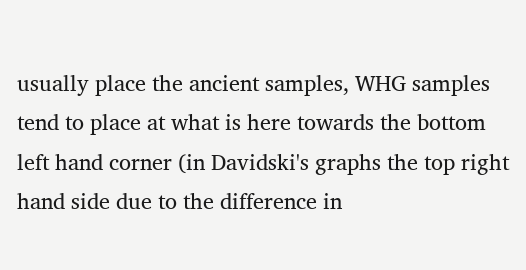usually place the ancient samples, WHG samples tend to place at what is here towards the bottom left hand corner (in Davidski's graphs the top right hand side due to the difference in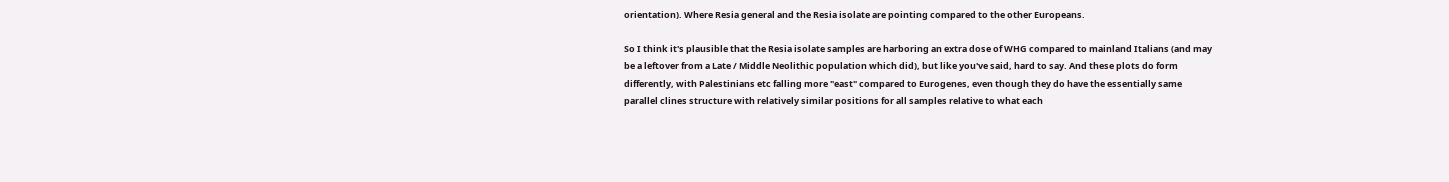orientation). Where Resia general and the Resia isolate are pointing compared to the other Europeans.

So I think it's plausible that the Resia isolate samples are harboring an extra dose of WHG compared to mainland Italians (and may be a leftover from a Late / Middle Neolithic population which did), but like you've said, hard to say. And these plots do form differently, with Palestinians etc falling more "east" compared to Eurogenes, even though they do have the essentially same parallel clines structure with relatively similar positions for all samples relative to what each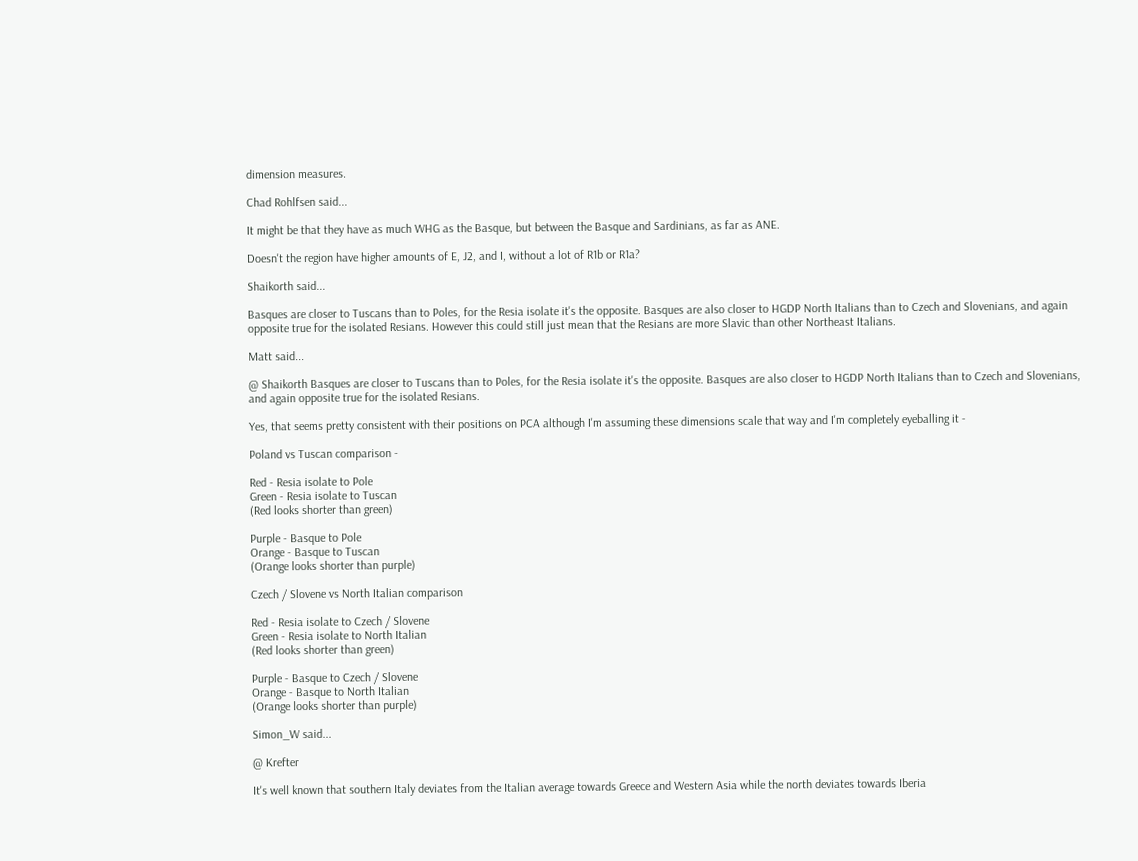dimension measures.

Chad Rohlfsen said...

It might be that they have as much WHG as the Basque, but between the Basque and Sardinians, as far as ANE.

Doesn't the region have higher amounts of E, J2, and I, without a lot of R1b or R1a?

Shaikorth said...

Basques are closer to Tuscans than to Poles, for the Resia isolate it's the opposite. Basques are also closer to HGDP North Italians than to Czech and Slovenians, and again opposite true for the isolated Resians. However this could still just mean that the Resians are more Slavic than other Northeast Italians.

Matt said...

@ Shaikorth Basques are closer to Tuscans than to Poles, for the Resia isolate it's the opposite. Basques are also closer to HGDP North Italians than to Czech and Slovenians, and again opposite true for the isolated Resians.

Yes, that seems pretty consistent with their positions on PCA although I'm assuming these dimensions scale that way and I'm completely eyeballing it -

Poland vs Tuscan comparison -

Red - Resia isolate to Pole
Green - Resia isolate to Tuscan
(Red looks shorter than green)

Purple - Basque to Pole
Orange - Basque to Tuscan
(Orange looks shorter than purple)

Czech / Slovene vs North Italian comparison

Red - Resia isolate to Czech / Slovene
Green - Resia isolate to North Italian
(Red looks shorter than green)

Purple - Basque to Czech / Slovene
Orange - Basque to North Italian
(Orange looks shorter than purple)

Simon_W said...

@ Krefter

It's well known that southern Italy deviates from the Italian average towards Greece and Western Asia while the north deviates towards Iberia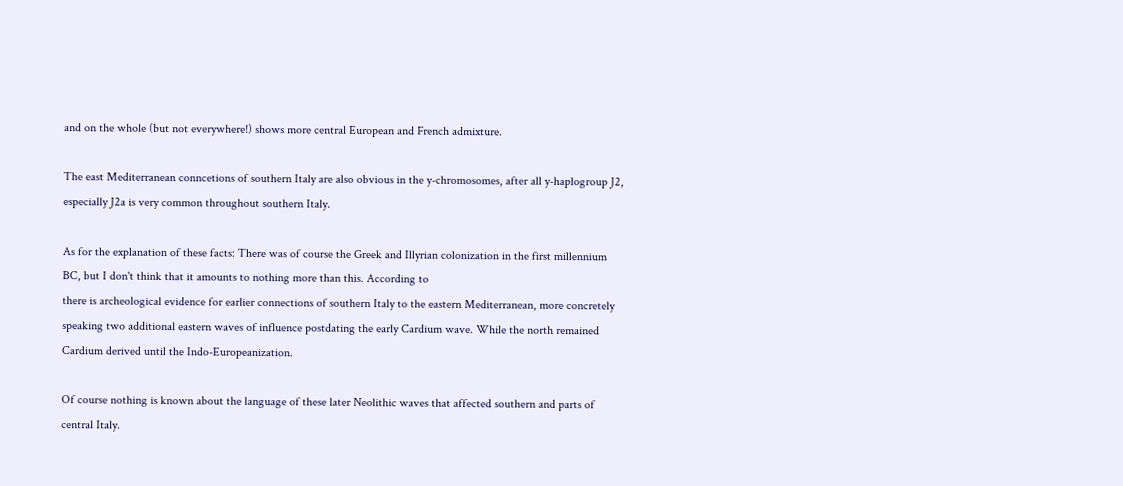and on the whole (but not everywhere!) shows more central European and French admixture.

The east Mediterranean conncetions of southern Italy are also obvious in the y-chromosomes, after all y-haplogroup J2, especially J2a is very common throughout southern Italy.

As for the explanation of these facts: There was of course the Greek and Illyrian colonization in the first millennium BC, but I don't think that it amounts to nothing more than this. According to
there is archeological evidence for earlier connections of southern Italy to the eastern Mediterranean, more concretely speaking two additional eastern waves of influence postdating the early Cardium wave. While the north remained Cardium derived until the Indo-Europeanization.

Of course nothing is known about the language of these later Neolithic waves that affected southern and parts of central Italy.